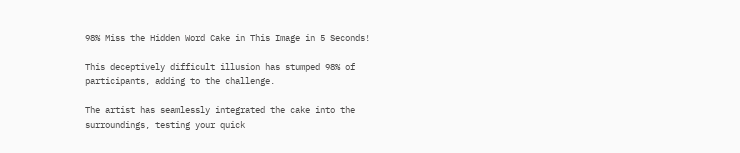98% Miss the Hidden Word Cake in This Image in 5 Seconds!

This deceptively difficult illusion has stumped 98% of participants, adding to the challenge.

The artist has seamlessly integrated the cake into the surroundings, testing your quick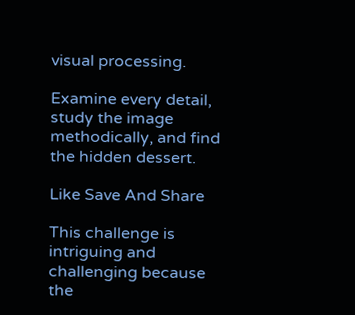visual processing.

Examine every detail, study the image methodically, and find the hidden dessert.

Like Save And Share

This challenge is intriguing and challenging because the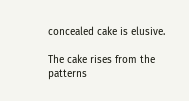concealed cake is elusive.

The cake rises from the patterns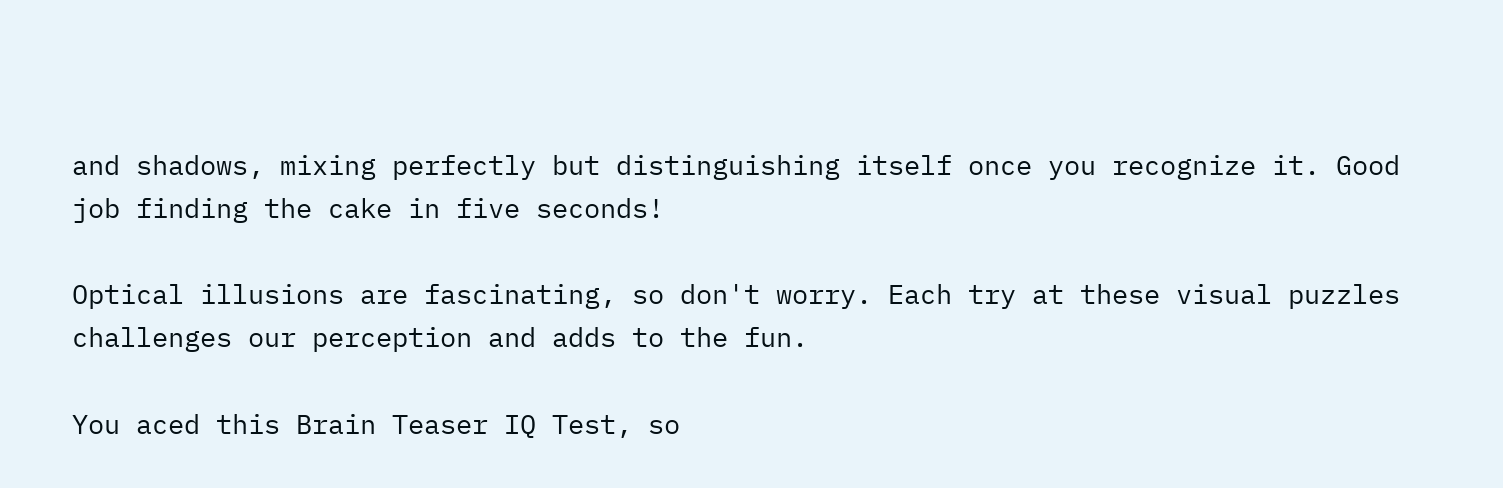and shadows, mixing perfectly but distinguishing itself once you recognize it. Good job finding the cake in five seconds!

Optical illusions are fascinating, so don't worry. Each try at these visual puzzles challenges our perception and adds to the fun.

You aced this Brain Teaser IQ Test, so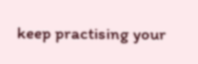keep practising your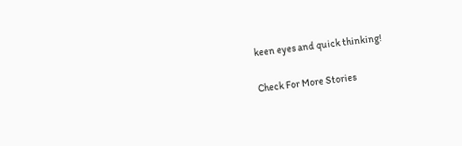keen eyes and quick thinking!

Check For More Stories